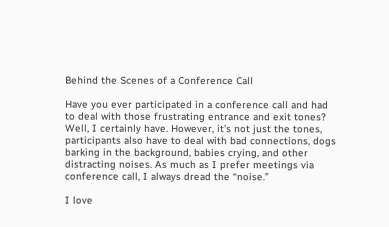Behind the Scenes of a Conference Call

Have you ever participated in a conference call and had to deal with those frustrating entrance and exit tones? Well, I certainly have. However, it’s not just the tones, participants also have to deal with bad connections, dogs barking in the background, babies crying, and other distracting noises. As much as I prefer meetings via conference call, I always dread the “noise.”

I love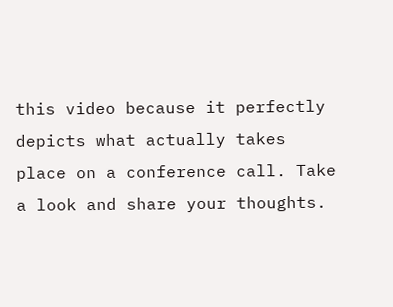this video because it perfectly depicts what actually takes place on a conference call. Take a look and share your thoughts.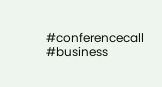#conferencecall #business